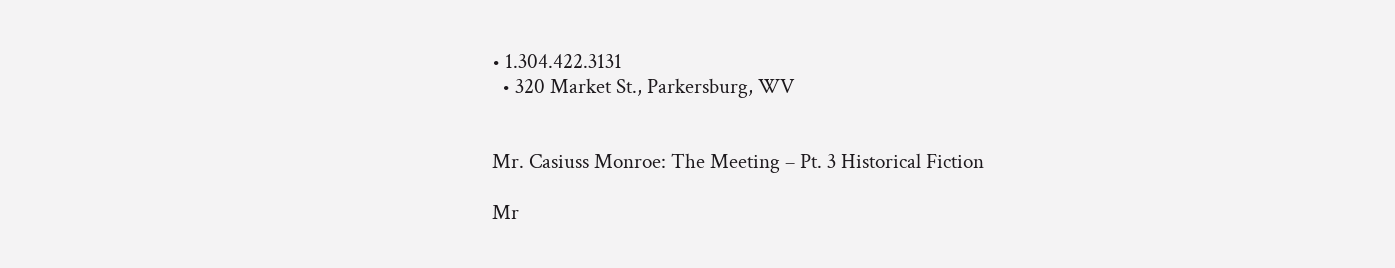• 1.304.422.3131
  • 320 Market St., Parkersburg, WV


Mr. Casiuss Monroe: The Meeting – Pt. 3 Historical Fiction

Mr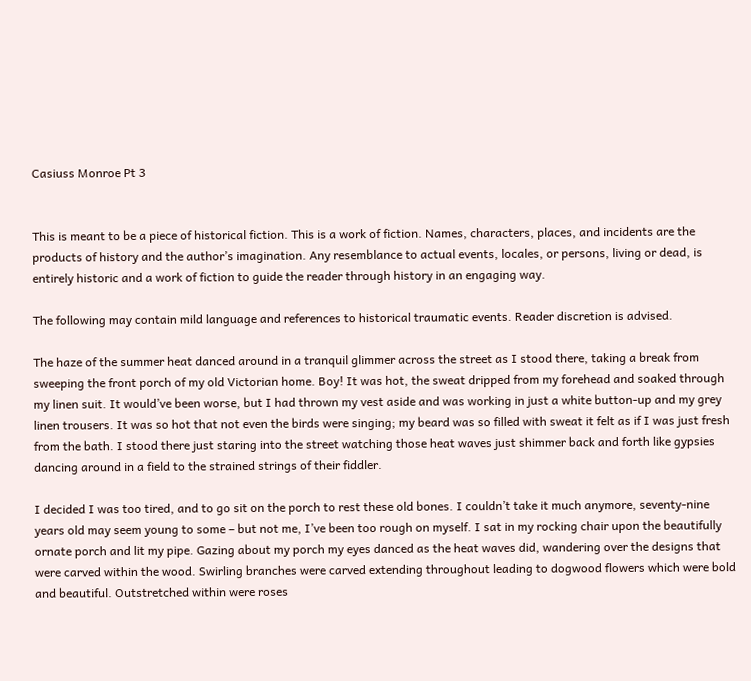Casiuss Monroe Pt 3


This is meant to be a piece of historical fiction. This is a work of fiction. Names, characters, places, and incidents are the products of history and the author’s imagination. Any resemblance to actual events, locales, or persons, living or dead, is entirely historic and a work of fiction to guide the reader through history in an engaging way.

The following may contain mild language and references to historical traumatic events. Reader discretion is advised.

The haze of the summer heat danced around in a tranquil glimmer across the street as I stood there, taking a break from sweeping the front porch of my old Victorian home. Boy! It was hot, the sweat dripped from my forehead and soaked through my linen suit. It would’ve been worse, but I had thrown my vest aside and was working in just a white button-up and my grey linen trousers. It was so hot that not even the birds were singing; my beard was so filled with sweat it felt as if I was just fresh from the bath. I stood there just staring into the street watching those heat waves just shimmer back and forth like gypsies dancing around in a field to the strained strings of their fiddler.

I decided I was too tired, and to go sit on the porch to rest these old bones. I couldn’t take it much anymore, seventy-nine years old may seem young to some – but not me, I’ve been too rough on myself. I sat in my rocking chair upon the beautifully ornate porch and lit my pipe. Gazing about my porch my eyes danced as the heat waves did, wandering over the designs that were carved within the wood. Swirling branches were carved extending throughout leading to dogwood flowers which were bold and beautiful. Outstretched within were roses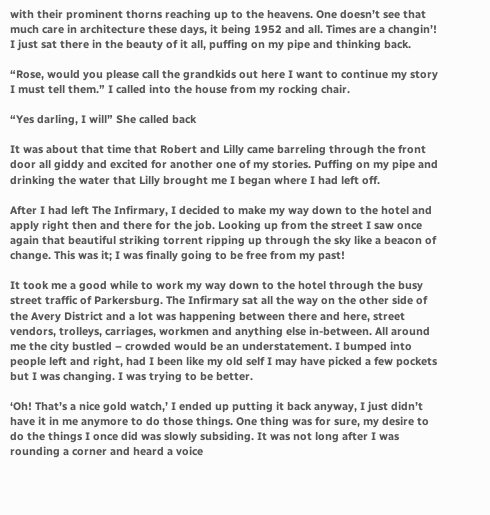with their prominent thorns reaching up to the heavens. One doesn’t see that much care in architecture these days, it being 1952 and all. Times are a changin’! I just sat there in the beauty of it all, puffing on my pipe and thinking back.

“Rose, would you please call the grandkids out here I want to continue my story I must tell them.” I called into the house from my rocking chair.

“Yes darling, I will” She called back

It was about that time that Robert and Lilly came barreling through the front door all giddy and excited for another one of my stories. Puffing on my pipe and drinking the water that Lilly brought me I began where I had left off.

After I had left The Infirmary, I decided to make my way down to the hotel and apply right then and there for the job. Looking up from the street I saw once again that beautiful striking torrent ripping up through the sky like a beacon of change. This was it; I was finally going to be free from my past!

It took me a good while to work my way down to the hotel through the busy street traffic of Parkersburg. The Infirmary sat all the way on the other side of the Avery District and a lot was happening between there and here, street vendors, trolleys, carriages, workmen and anything else in-between. All around me the city bustled – crowded would be an understatement. I bumped into people left and right, had I been like my old self I may have picked a few pockets but I was changing. I was trying to be better.

‘Oh! That’s a nice gold watch,’ I ended up putting it back anyway, I just didn’t have it in me anymore to do those things. One thing was for sure, my desire to do the things I once did was slowly subsiding. It was not long after I was rounding a corner and heard a voice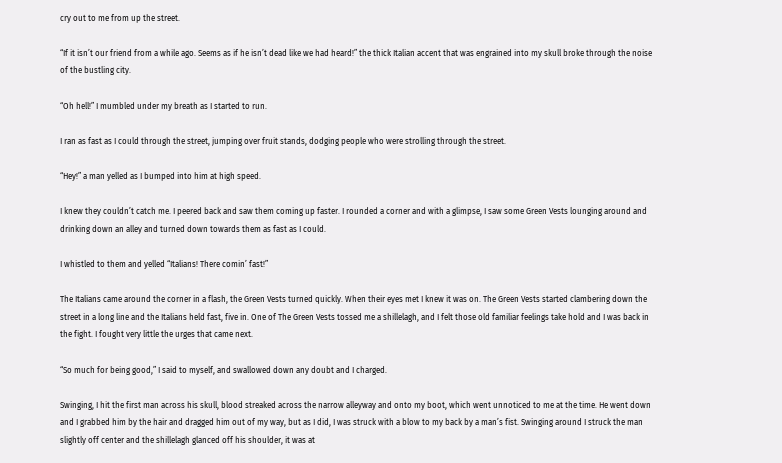cry out to me from up the street.

“If it isn’t our friend from a while ago. Seems as if he isn’t dead like we had heard!” the thick Italian accent that was engrained into my skull broke through the noise of the bustling city.

“Oh hell!” I mumbled under my breath as I started to run.

I ran as fast as I could through the street, jumping over fruit stands, dodging people who were strolling through the street.

“Hey!” a man yelled as I bumped into him at high speed.

I knew they couldn’t catch me. I peered back and saw them coming up faster. I rounded a corner and with a glimpse, I saw some Green Vests lounging around and drinking down an alley and turned down towards them as fast as I could.

I whistled to them and yelled “Italians! There comin’ fast!”

The Italians came around the corner in a flash, the Green Vests turned quickly. When their eyes met I knew it was on. The Green Vests started clambering down the street in a long line and the Italians held fast, five in. One of The Green Vests tossed me a shillelagh, and I felt those old familiar feelings take hold and I was back in the fight. I fought very little the urges that came next.

“So much for being good,” I said to myself, and swallowed down any doubt and I charged.

Swinging, I hit the first man across his skull, blood streaked across the narrow alleyway and onto my boot, which went unnoticed to me at the time. He went down and I grabbed him by the hair and dragged him out of my way, but as I did, I was struck with a blow to my back by a man’s fist. Swinging around I struck the man slightly off center and the shillelagh glanced off his shoulder, it was at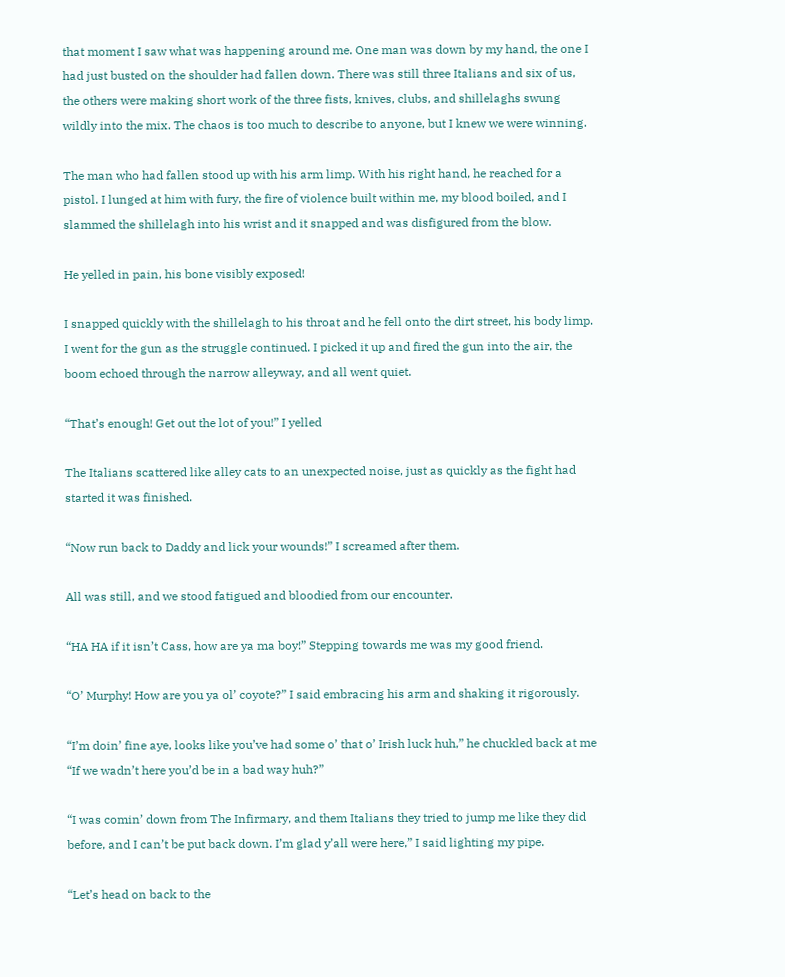that moment I saw what was happening around me. One man was down by my hand, the one I had just busted on the shoulder had fallen down. There was still three Italians and six of us, the others were making short work of the three fists, knives, clubs, and shillelaghs swung wildly into the mix. The chaos is too much to describe to anyone, but I knew we were winning.

The man who had fallen stood up with his arm limp. With his right hand, he reached for a pistol. I lunged at him with fury, the fire of violence built within me, my blood boiled, and I slammed the shillelagh into his wrist and it snapped and was disfigured from the blow.

He yelled in pain, his bone visibly exposed!

I snapped quickly with the shillelagh to his throat and he fell onto the dirt street, his body limp. I went for the gun as the struggle continued. I picked it up and fired the gun into the air, the boom echoed through the narrow alleyway, and all went quiet.

“That’s enough! Get out the lot of you!” I yelled

The Italians scattered like alley cats to an unexpected noise, just as quickly as the fight had started it was finished.

“Now run back to Daddy and lick your wounds!” I screamed after them.

All was still, and we stood fatigued and bloodied from our encounter.

“HA HA if it isn’t Cass, how are ya ma boy!” Stepping towards me was my good friend.

“O’ Murphy! How are you ya ol’ coyote?” I said embracing his arm and shaking it rigorously.

“I’m doin’ fine aye, looks like you’ve had some o’ that o’ Irish luck huh,” he chuckled back at me “If we wadn’t here you’d be in a bad way huh?”

“I was comin’ down from The Infirmary, and them Italians they tried to jump me like they did before, and I can’t be put back down. I’m glad y’all were here,” I said lighting my pipe.

“Let’s head on back to the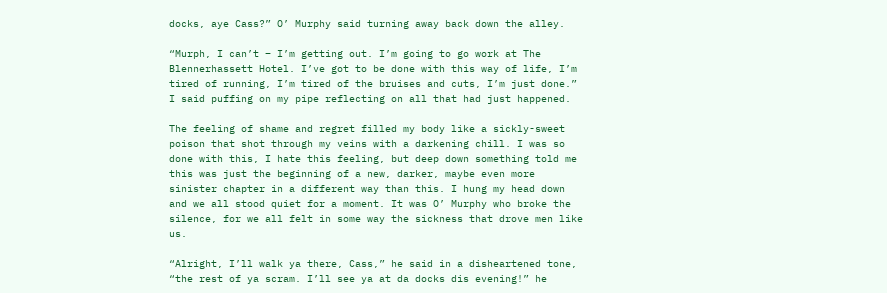docks, aye Cass?” O’ Murphy said turning away back down the alley.

“Murph, I can’t – I’m getting out. I’m going to go work at The Blennerhassett Hotel. I’ve got to be done with this way of life, I’m tired of running, I’m tired of the bruises and cuts, I’m just done.” I said puffing on my pipe reflecting on all that had just happened.

The feeling of shame and regret filled my body like a sickly-sweet poison that shot through my veins with a darkening chill. I was so done with this, I hate this feeling, but deep down something told me this was just the beginning of a new, darker, maybe even more sinister chapter in a different way than this. I hung my head down and we all stood quiet for a moment. It was O’ Murphy who broke the silence, for we all felt in some way the sickness that drove men like us.

“Alright, I’ll walk ya there, Cass,” he said in a disheartened tone, “the rest of ya scram. I’ll see ya at da docks dis evening!” he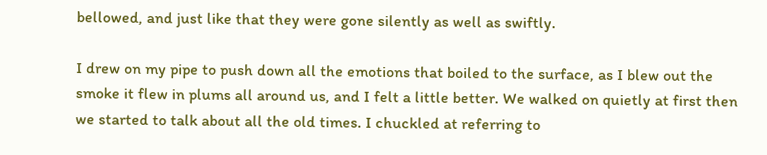bellowed, and just like that they were gone silently as well as swiftly.

I drew on my pipe to push down all the emotions that boiled to the surface, as I blew out the smoke it flew in plums all around us, and I felt a little better. We walked on quietly at first then we started to talk about all the old times. I chuckled at referring to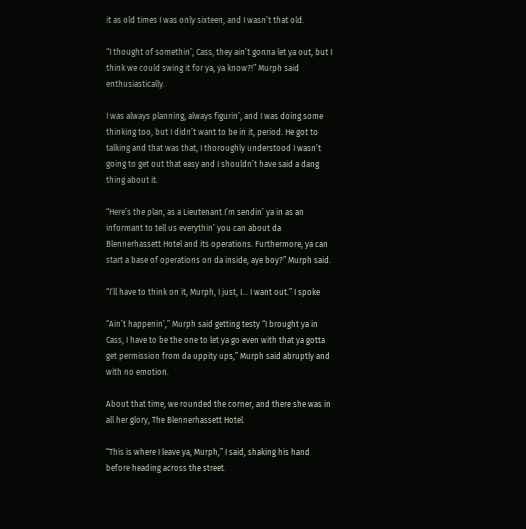it as old times I was only sixteen, and I wasn’t that old.

“I thought of somethin’, Cass, they ain’t gonna let ya out, but I think we could swing it for ya, ya know?!” Murph said enthusiastically.

I was always planning, always figurin’, and I was doing some thinking too, but I didn’t want to be in it, period. He got to talking and that was that, I thoroughly understood I wasn’t going to get out that easy and I shouldn’t have said a dang thing about it.

“Here’s the plan, as a Lieutenant I’m sendin’ ya in as an informant to tell us everythin’ you can about da Blennerhassett Hotel and its operations. Furthermore, ya can start a base of operations on da inside, aye boy?” Murph said.

“I’ll have to think on it, Murph, I just, I… I want out.” I spoke

“Ain’t happenin’,” Murph said getting testy “I brought ya in Cass, I have to be the one to let ya go even with that ya gotta get permission from da uppity ups,” Murph said abruptly and with no emotion.

About that time, we rounded the corner, and there she was in all her glory, The Blennerhassett Hotel.

“This is where I leave ya, Murph,” I said, shaking his hand before heading across the street.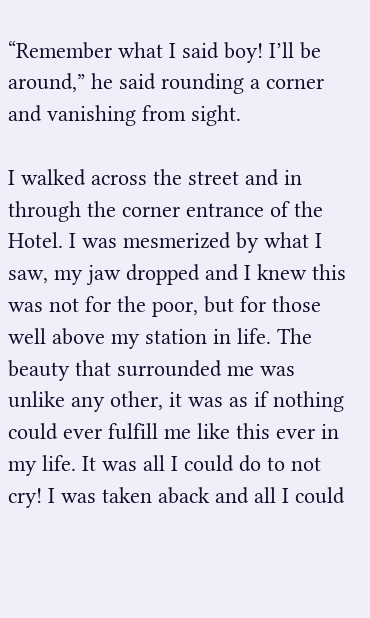“Remember what I said boy! I’ll be around,” he said rounding a corner and vanishing from sight.

I walked across the street and in through the corner entrance of the Hotel. I was mesmerized by what I saw, my jaw dropped and I knew this was not for the poor, but for those well above my station in life. The beauty that surrounded me was unlike any other, it was as if nothing could ever fulfill me like this ever in my life. It was all I could do to not cry! I was taken aback and all I could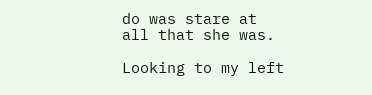do was stare at all that she was.

Looking to my left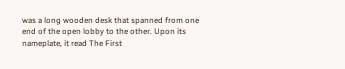was a long wooden desk that spanned from one end of the open lobby to the other. Upon its nameplate, it read The First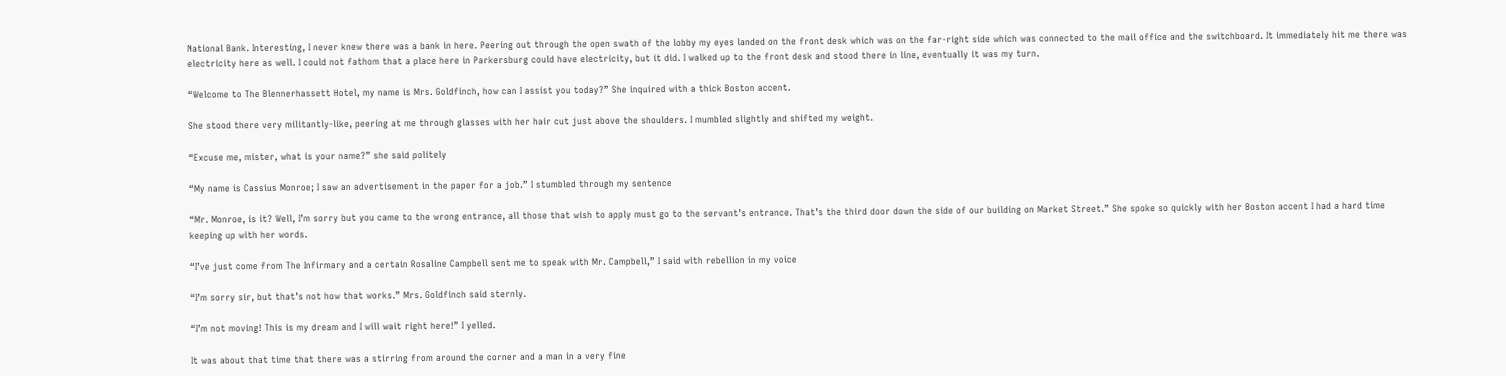National Bank. Interesting, I never knew there was a bank in here. Peering out through the open swath of the lobby my eyes landed on the front desk which was on the far-right side which was connected to the mail office and the switchboard. It immediately hit me there was electricity here as well. I could not fathom that a place here in Parkersburg could have electricity, but it did. I walked up to the front desk and stood there in line, eventually it was my turn.

“Welcome to The Blennerhassett Hotel, my name is Mrs. Goldfinch, how can I assist you today?” She inquired with a thick Boston accent.

She stood there very militantly-like, peering at me through glasses with her hair cut just above the shoulders. I mumbled slightly and shifted my weight.

“Excuse me, mister, what is your name?” she said politely

“My name is Cassius Monroe; I saw an advertisement in the paper for a job.” I stumbled through my sentence

“Mr. Monroe, is it? Well, I’m sorry but you came to the wrong entrance, all those that wish to apply must go to the servant’s entrance. That’s the third door down the side of our building on Market Street.” She spoke so quickly with her Boston accent I had a hard time keeping up with her words.

“I’ve just come from The Infirmary and a certain Rosaline Campbell sent me to speak with Mr. Campbell,” I said with rebellion in my voice

“I’m sorry sir, but that’s not how that works.” Mrs. Goldfinch said sternly.

“I’m not moving! This is my dream and I will wait right here!” I yelled.

It was about that time that there was a stirring from around the corner and a man in a very fine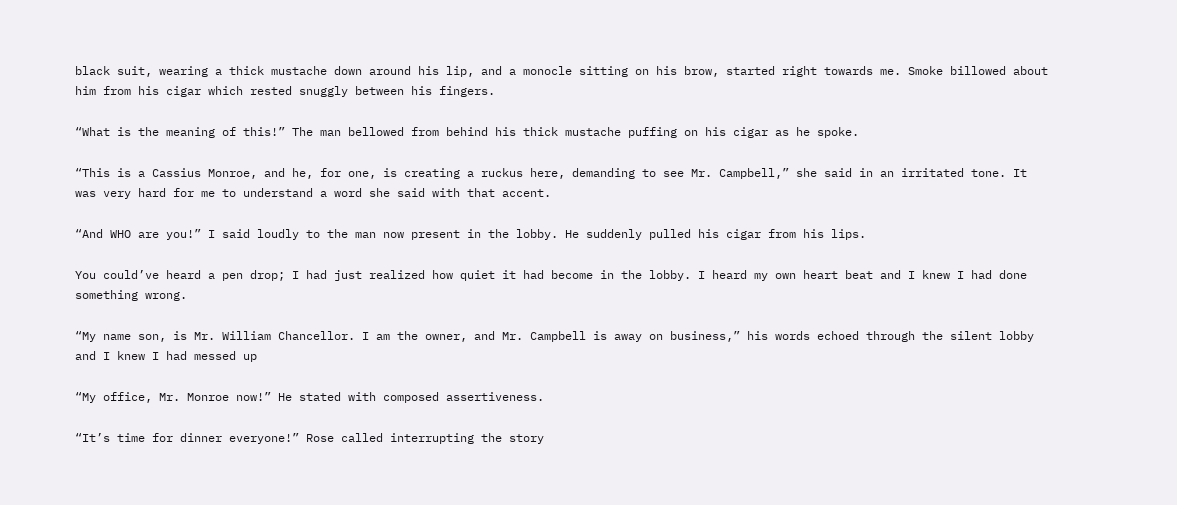black suit, wearing a thick mustache down around his lip, and a monocle sitting on his brow, started right towards me. Smoke billowed about him from his cigar which rested snuggly between his fingers.

“What is the meaning of this!” The man bellowed from behind his thick mustache puffing on his cigar as he spoke.

“This is a Cassius Monroe, and he, for one, is creating a ruckus here, demanding to see Mr. Campbell,” she said in an irritated tone. It was very hard for me to understand a word she said with that accent.

“And WHO are you!” I said loudly to the man now present in the lobby. He suddenly pulled his cigar from his lips.

You could’ve heard a pen drop; I had just realized how quiet it had become in the lobby. I heard my own heart beat and I knew I had done something wrong.

“My name son, is Mr. William Chancellor. I am the owner, and Mr. Campbell is away on business,” his words echoed through the silent lobby and I knew I had messed up

“My office, Mr. Monroe now!” He stated with composed assertiveness.

“It’s time for dinner everyone!” Rose called interrupting the story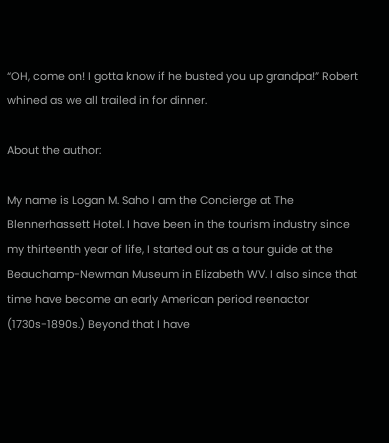“OH, come on! I gotta know if he busted you up grandpa!” Robert whined as we all trailed in for dinner.

About the author:

My name is Logan M. Saho I am the Concierge at The Blennerhassett Hotel. I have been in the tourism industry since my thirteenth year of life, I started out as a tour guide at the Beauchamp-Newman Museum in Elizabeth WV. I also since that time have become an early American period reenactor (1730s-1890s.) Beyond that I have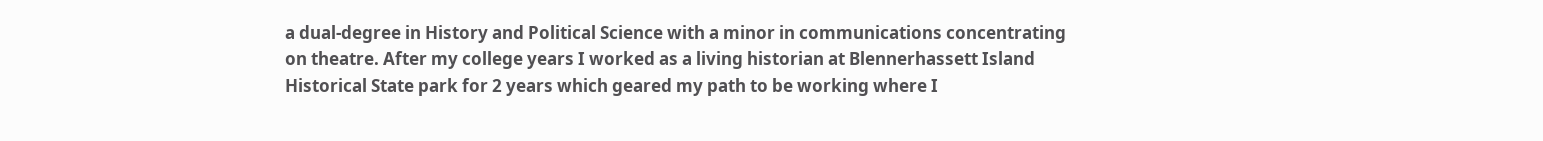a dual-degree in History and Political Science with a minor in communications concentrating on theatre. After my college years I worked as a living historian at Blennerhassett Island Historical State park for 2 years which geared my path to be working where I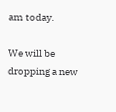am today.

We will be dropping a new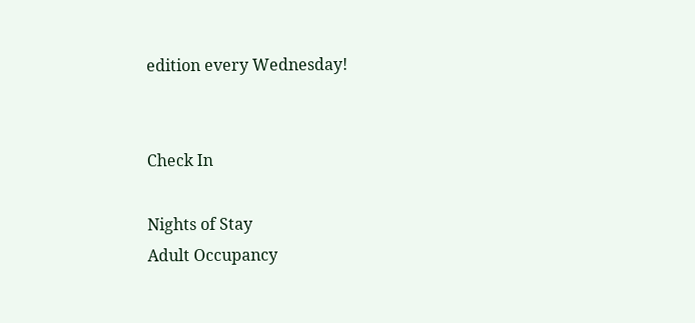edition every Wednesday!


Check In

Nights of Stay
Adult Occupancy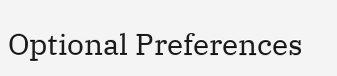Optional Preferences